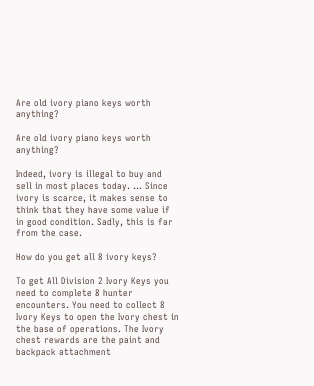Are old ivory piano keys worth anything?

Are old ivory piano keys worth anything?

Indeed, ivory is illegal to buy and sell in most places today. ... Since ivory is scarce, it makes sense to think that they have some value if in good condition. Sadly, this is far from the case.

How do you get all 8 ivory keys?

To get All Division 2 Ivory Keys you need to complete 8 hunter encounters. You need to collect 8 Ivory Keys to open the Ivory chest in the base of operations. The Ivory chest rewards are the paint and backpack attachment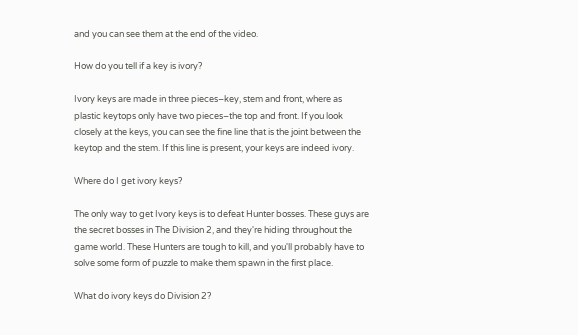and you can see them at the end of the video.

How do you tell if a key is ivory?

Ivory keys are made in three pieces–key, stem and front, where as plastic keytops only have two pieces–the top and front. If you look closely at the keys, you can see the fine line that is the joint between the keytop and the stem. If this line is present, your keys are indeed ivory.

Where do I get ivory keys?

The only way to get Ivory keys is to defeat Hunter bosses. These guys are the secret bosses in The Division 2, and they're hiding throughout the game world. These Hunters are tough to kill, and you'll probably have to solve some form of puzzle to make them spawn in the first place.

What do ivory keys do Division 2?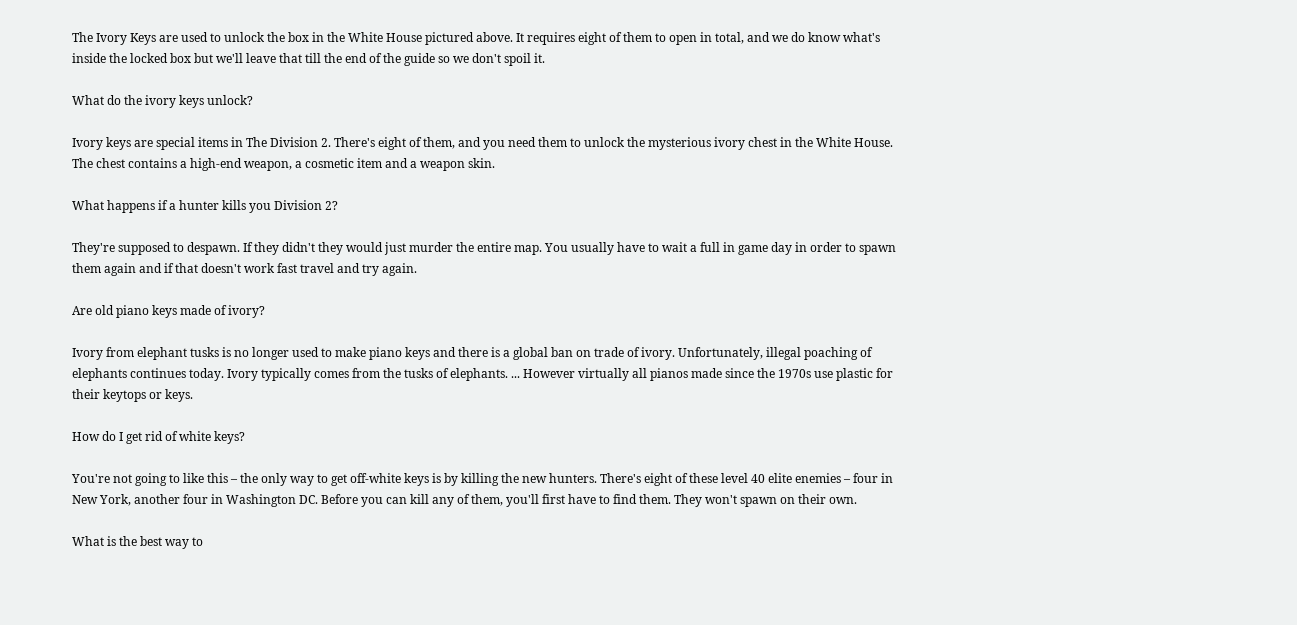The Ivory Keys are used to unlock the box in the White House pictured above. It requires eight of them to open in total, and we do know what's inside the locked box but we'll leave that till the end of the guide so we don't spoil it.

What do the ivory keys unlock?

Ivory keys are special items in The Division 2. There's eight of them, and you need them to unlock the mysterious ivory chest in the White House. The chest contains a high-end weapon, a cosmetic item and a weapon skin.

What happens if a hunter kills you Division 2?

They're supposed to despawn. If they didn't they would just murder the entire map. You usually have to wait a full in game day in order to spawn them again and if that doesn't work fast travel and try again.

Are old piano keys made of ivory?

Ivory from elephant tusks is no longer used to make piano keys and there is a global ban on trade of ivory. Unfortunately, illegal poaching of elephants continues today. Ivory typically comes from the tusks of elephants. ... However virtually all pianos made since the 1970s use plastic for their keytops or keys.

How do I get rid of white keys?

You're not going to like this – the only way to get off-white keys is by killing the new hunters. There's eight of these level 40 elite enemies – four in New York, another four in Washington DC. Before you can kill any of them, you'll first have to find them. They won't spawn on their own.

What is the best way to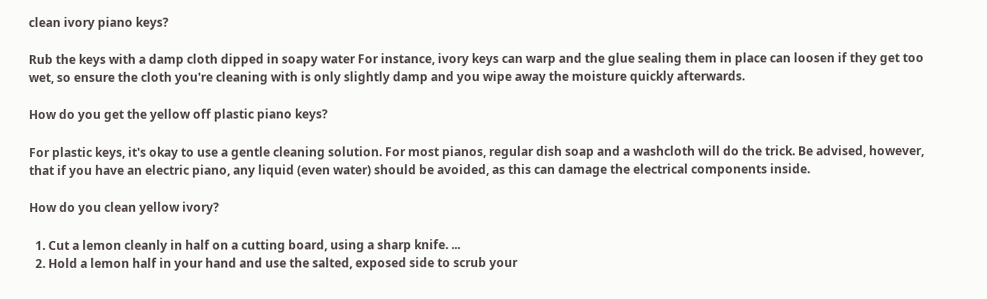clean ivory piano keys?

Rub the keys with a damp cloth dipped in soapy water For instance, ivory keys can warp and the glue sealing them in place can loosen if they get too wet, so ensure the cloth you're cleaning with is only slightly damp and you wipe away the moisture quickly afterwards.

How do you get the yellow off plastic piano keys?

For plastic keys, it's okay to use a gentle cleaning solution. For most pianos, regular dish soap and a washcloth will do the trick. Be advised, however, that if you have an electric piano, any liquid (even water) should be avoided, as this can damage the electrical components inside.

How do you clean yellow ivory?

  1. Cut a lemon cleanly in half on a cutting board, using a sharp knife. ...
  2. Hold a lemon half in your hand and use the salted, exposed side to scrub your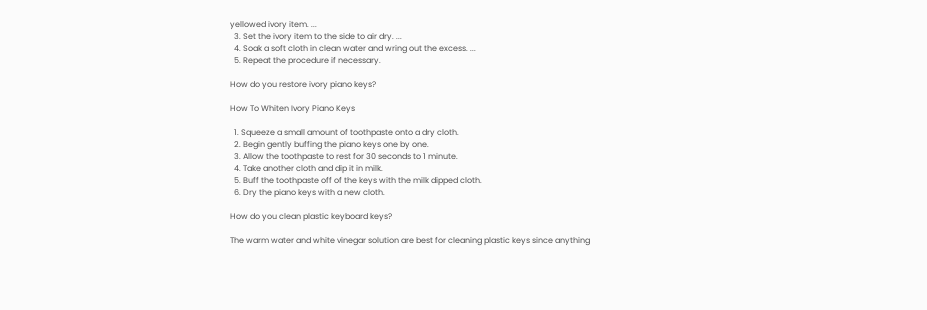yellowed ivory item. ...
  3. Set the ivory item to the side to air dry. ...
  4. Soak a soft cloth in clean water and wring out the excess. ...
  5. Repeat the procedure if necessary.

How do you restore ivory piano keys?

How To Whiten Ivory Piano Keys

  1. Squeeze a small amount of toothpaste onto a dry cloth.
  2. Begin gently buffing the piano keys one by one.
  3. Allow the toothpaste to rest for 30 seconds to 1 minute.
  4. Take another cloth and dip it in milk.
  5. Buff the toothpaste off of the keys with the milk dipped cloth.
  6. Dry the piano keys with a new cloth.

How do you clean plastic keyboard keys?

The warm water and white vinegar solution are best for cleaning plastic keys since anything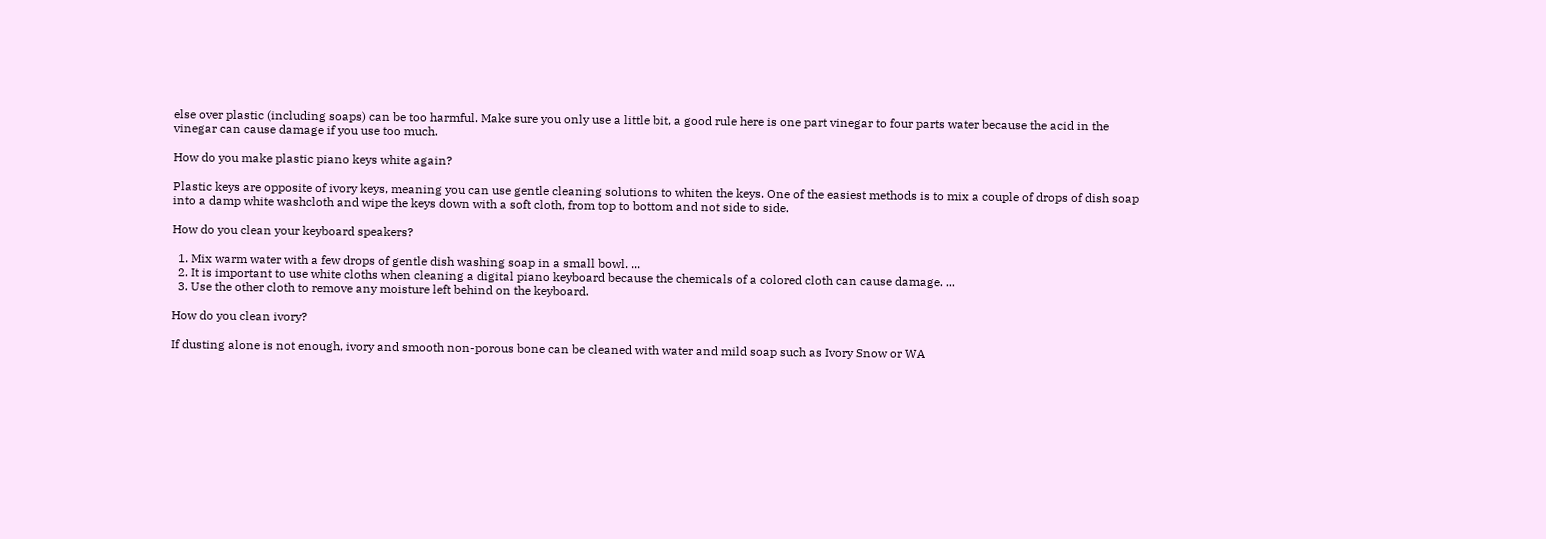else over plastic (including soaps) can be too harmful. Make sure you only use a little bit, a good rule here is one part vinegar to four parts water because the acid in the vinegar can cause damage if you use too much.

How do you make plastic piano keys white again?

Plastic keys are opposite of ivory keys, meaning you can use gentle cleaning solutions to whiten the keys. One of the easiest methods is to mix a couple of drops of dish soap into a damp white washcloth and wipe the keys down with a soft cloth, from top to bottom and not side to side.

How do you clean your keyboard speakers?

  1. Mix warm water with a few drops of gentle dish washing soap in a small bowl. ...
  2. It is important to use white cloths when cleaning a digital piano keyboard because the chemicals of a colored cloth can cause damage. ...
  3. Use the other cloth to remove any moisture left behind on the keyboard.

How do you clean ivory?

If dusting alone is not enough, ivory and smooth non-porous bone can be cleaned with water and mild soap such as Ivory Snow or WA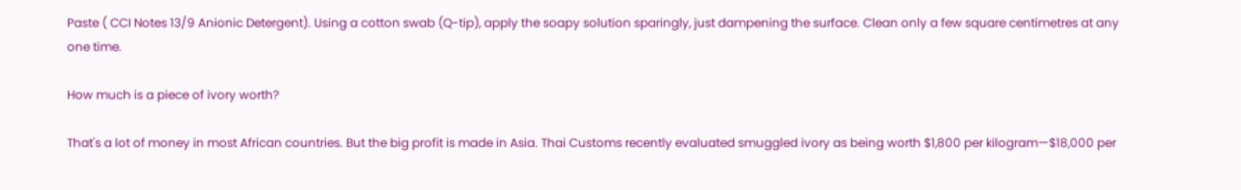Paste ( CCI Notes 13/9 Anionic Detergent). Using a cotton swab (Q-tip), apply the soapy solution sparingly, just dampening the surface. Clean only a few square centimetres at any one time.

How much is a piece of ivory worth?

That's a lot of money in most African countries. But the big profit is made in Asia. Thai Customs recently evaluated smuggled ivory as being worth $1,800 per kilogram—$18,000 per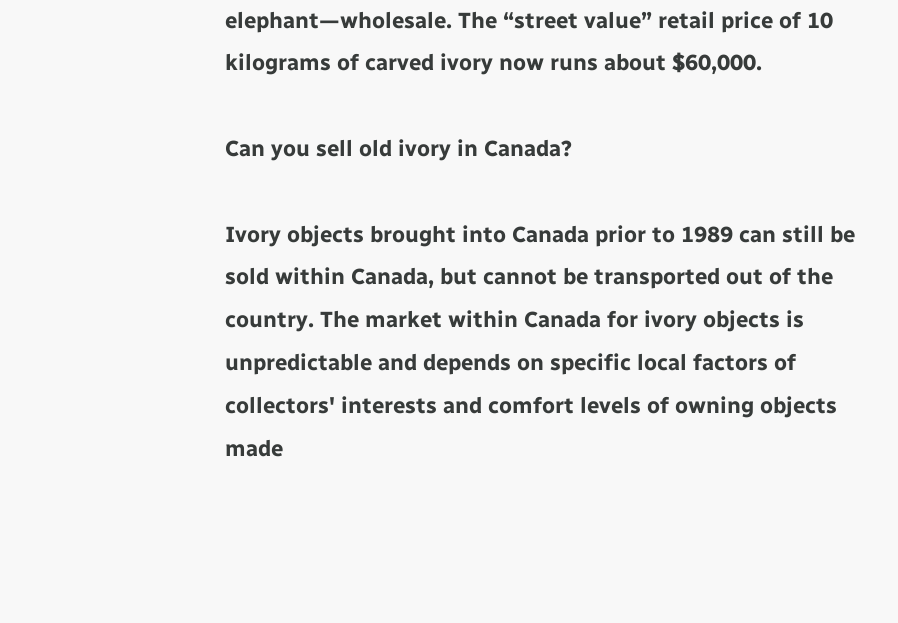elephant—wholesale. The “street value” retail price of 10 kilograms of carved ivory now runs about $60,000.

Can you sell old ivory in Canada?

Ivory objects brought into Canada prior to 1989 can still be sold within Canada, but cannot be transported out of the country. The market within Canada for ivory objects is unpredictable and depends on specific local factors of collectors' interests and comfort levels of owning objects made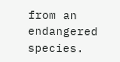from an endangered species.